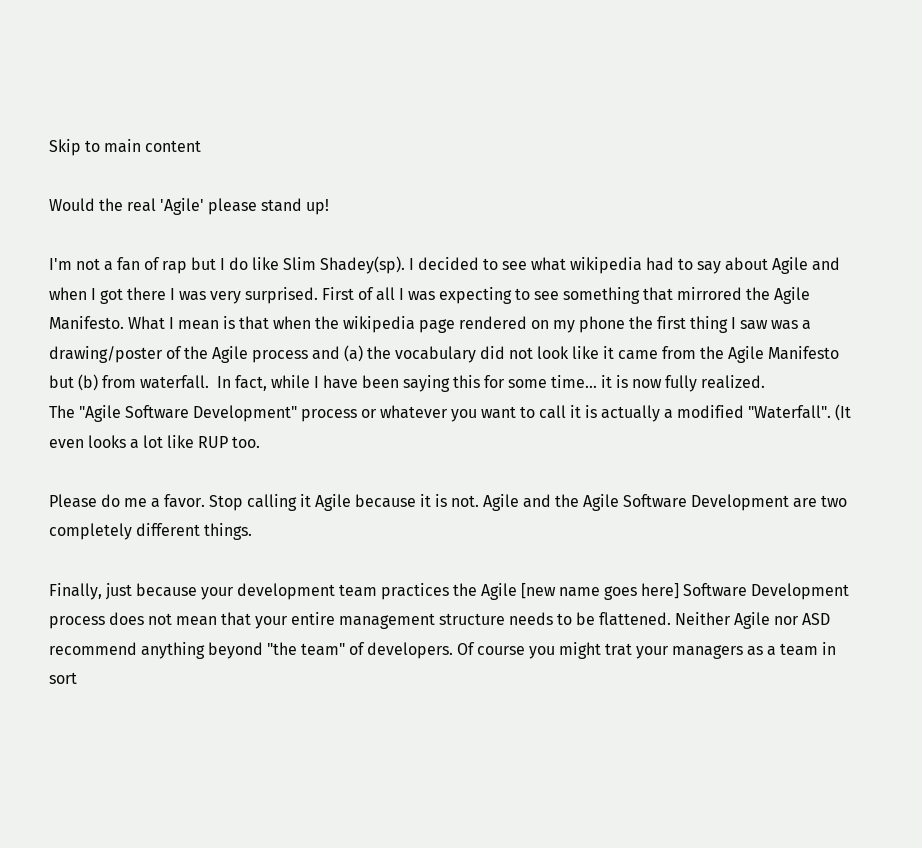Skip to main content

Would the real 'Agile' please stand up!

I'm not a fan of rap but I do like Slim Shadey(sp). I decided to see what wikipedia had to say about Agile and when I got there I was very surprised. First of all I was expecting to see something that mirrored the Agile Manifesto. What I mean is that when the wikipedia page rendered on my phone the first thing I saw was a drawing/poster of the Agile process and (a) the vocabulary did not look like it came from the Agile Manifesto but (b) from waterfall.  In fact, while I have been saying this for some time... it is now fully realized.
The "Agile Software Development" process or whatever you want to call it is actually a modified "Waterfall". (It even looks a lot like RUP too.

Please do me a favor. Stop calling it Agile because it is not. Agile and the Agile Software Development are two completely different things.

Finally, just because your development team practices the Agile [new name goes here] Software Development process does not mean that your entire management structure needs to be flattened. Neither Agile nor ASD recommend anything beyond "the team" of developers. Of course you might trat your managers as a team in sort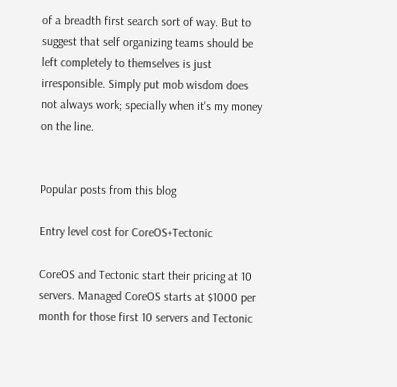of a breadth first search sort of way. But to suggest that self organizing teams should be left completely to themselves is just irresponsible. Simply put mob wisdom does not always work; specially when it's my money on the line.


Popular posts from this blog

Entry level cost for CoreOS+Tectonic

CoreOS and Tectonic start their pricing at 10 servers. Managed CoreOS starts at $1000 per month for those first 10 servers and Tectonic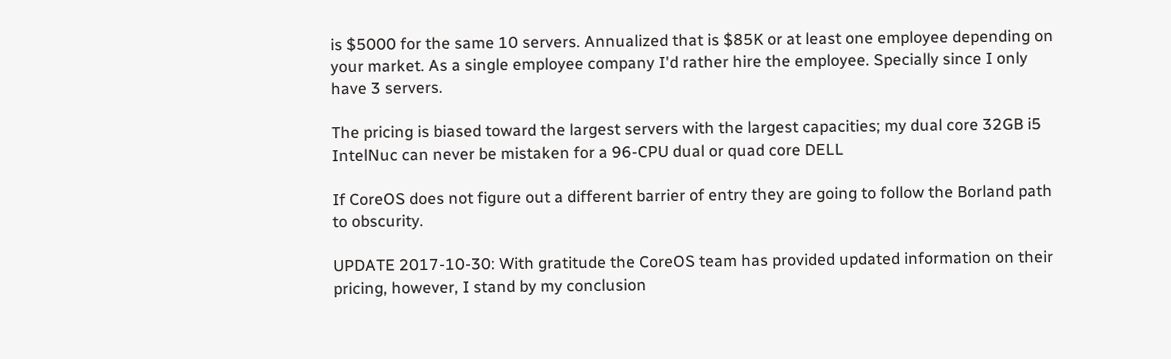is $5000 for the same 10 servers. Annualized that is $85K or at least one employee depending on your market. As a single employee company I'd rather hire the employee. Specially since I only have 3 servers.

The pricing is biased toward the largest servers with the largest capacities; my dual core 32GB i5 IntelNuc can never be mistaken for a 96-CPU dual or quad core DELL

If CoreOS does not figure out a different barrier of entry they are going to follow the Borland path to obscurity.

UPDATE 2017-10-30: With gratitude the CoreOS team has provided updated information on their pricing, however, I stand by my conclusion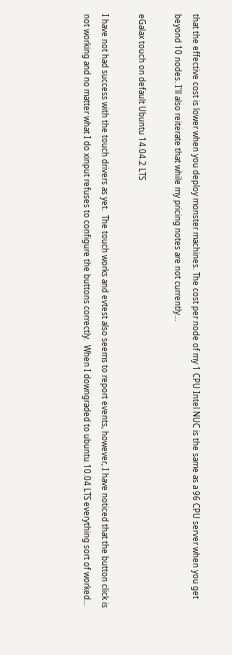that the effective cost is lower when you deploy monster machines. The cost per node of my 1 CPU Intel NUC is the same as a 96 CPU server when you get beyond 10 nodes. I'll also reiterate that while my pricing notes are not currently…

eGalax touch on default Ubuntu 14.04.2 LTS

I have not had success with the touch drivers as yet.  The touch works and evtest also seems to report events, however, I have noticed that the button click is not working and no matter what I do xinput refuses to configure the buttons correctly.  When I downgraded to ubuntu 10.04 LTS everything sort of worked...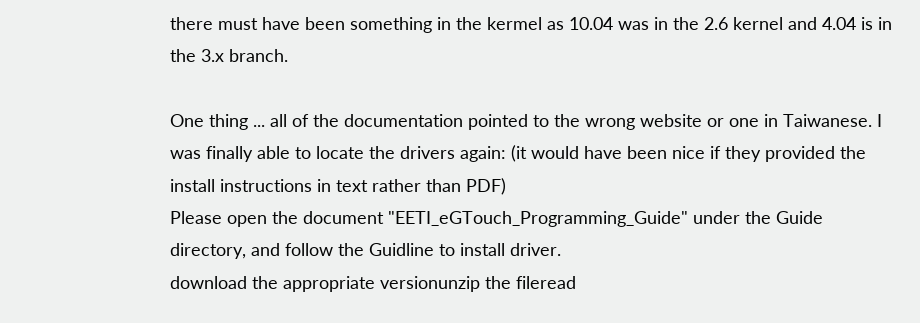there must have been something in the kermel as 10.04 was in the 2.6 kernel and 4.04 is in the 3.x branch.

One thing ... all of the documentation pointed to the wrong website or one in Taiwanese. I was finally able to locate the drivers again: (it would have been nice if they provided the install instructions in text rather than PDF)
Please open the document "EETI_eGTouch_Programming_Guide" under the Guide directory, and follow the Guidline to install driver.
download the appropriate versionunzip the fileread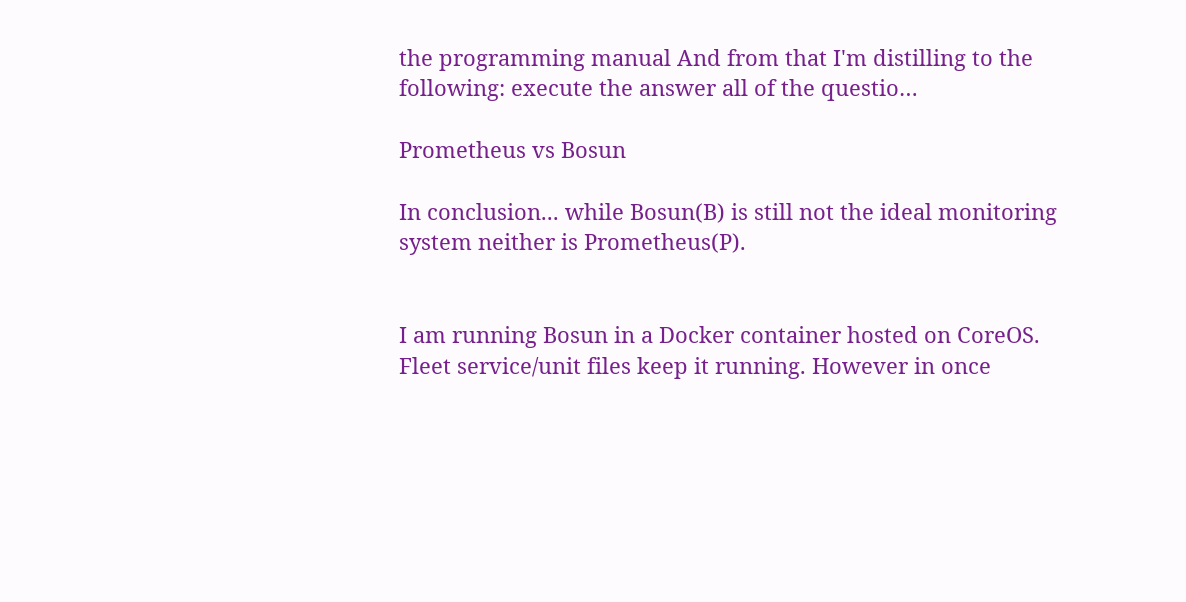the programming manual And from that I'm distilling to the following: execute the answer all of the questio…

Prometheus vs Bosun

In conclusion... while Bosun(B) is still not the ideal monitoring system neither is Prometheus(P).


I am running Bosun in a Docker container hosted on CoreOS. Fleet service/unit files keep it running. However in once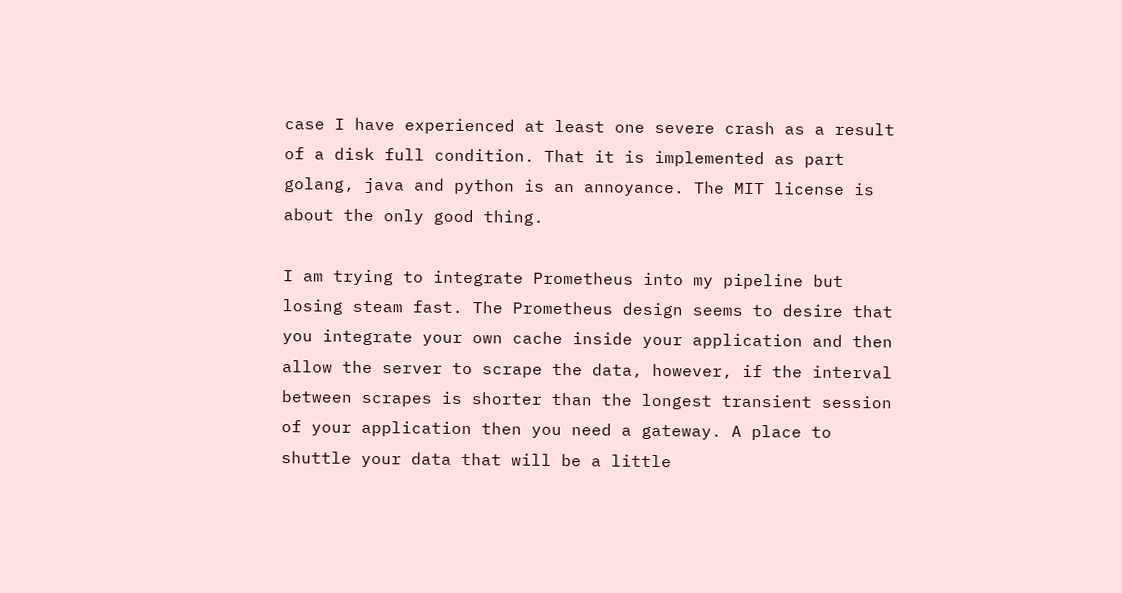case I have experienced at least one severe crash as a result of a disk full condition. That it is implemented as part golang, java and python is an annoyance. The MIT license is about the only good thing.

I am trying to integrate Prometheus into my pipeline but losing steam fast. The Prometheus design seems to desire that you integrate your own cache inside your application and then allow the server to scrape the data, however, if the interval between scrapes is shorter than the longest transient session of your application then you need a gateway. A place to shuttle your data that will be a little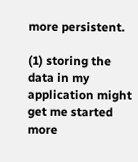more persistent.

(1) storing the data in my application might get me started more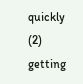quickly
(2) getting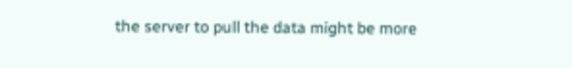the server to pull the data might be more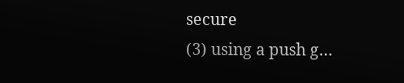secure
(3) using a push g…